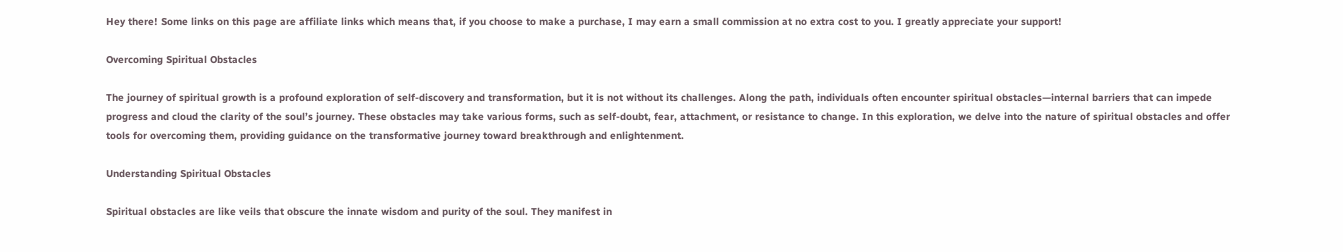Hey there! Some links on this page are affiliate links which means that, if you choose to make a purchase, I may earn a small commission at no extra cost to you. I greatly appreciate your support!

Overcoming Spiritual Obstacles

The journey of spiritual growth is a profound exploration of self-discovery and transformation, but it is not without its challenges. Along the path, individuals often encounter spiritual obstacles—internal barriers that can impede progress and cloud the clarity of the soul’s journey. These obstacles may take various forms, such as self-doubt, fear, attachment, or resistance to change. In this exploration, we delve into the nature of spiritual obstacles and offer tools for overcoming them, providing guidance on the transformative journey toward breakthrough and enlightenment.

Understanding Spiritual Obstacles

Spiritual obstacles are like veils that obscure the innate wisdom and purity of the soul. They manifest in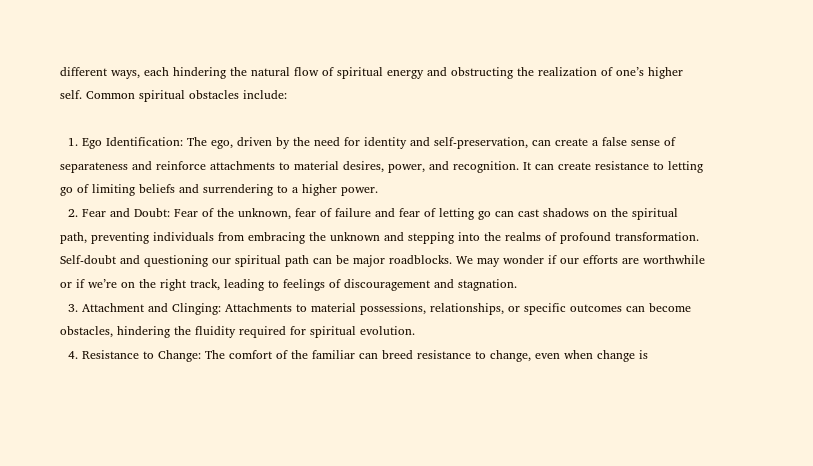different ways, each hindering the natural flow of spiritual energy and obstructing the realization of one’s higher self. Common spiritual obstacles include:

  1. Ego Identification: The ego, driven by the need for identity and self-preservation, can create a false sense of separateness and reinforce attachments to material desires, power, and recognition. It can create resistance to letting go of limiting beliefs and surrendering to a higher power.
  2. Fear and Doubt: Fear of the unknown, fear of failure and fear of letting go can cast shadows on the spiritual path, preventing individuals from embracing the unknown and stepping into the realms of profound transformation. Self-doubt and questioning our spiritual path can be major roadblocks. We may wonder if our efforts are worthwhile or if we’re on the right track, leading to feelings of discouragement and stagnation.
  3. Attachment and Clinging: Attachments to material possessions, relationships, or specific outcomes can become obstacles, hindering the fluidity required for spiritual evolution.
  4. Resistance to Change: The comfort of the familiar can breed resistance to change, even when change is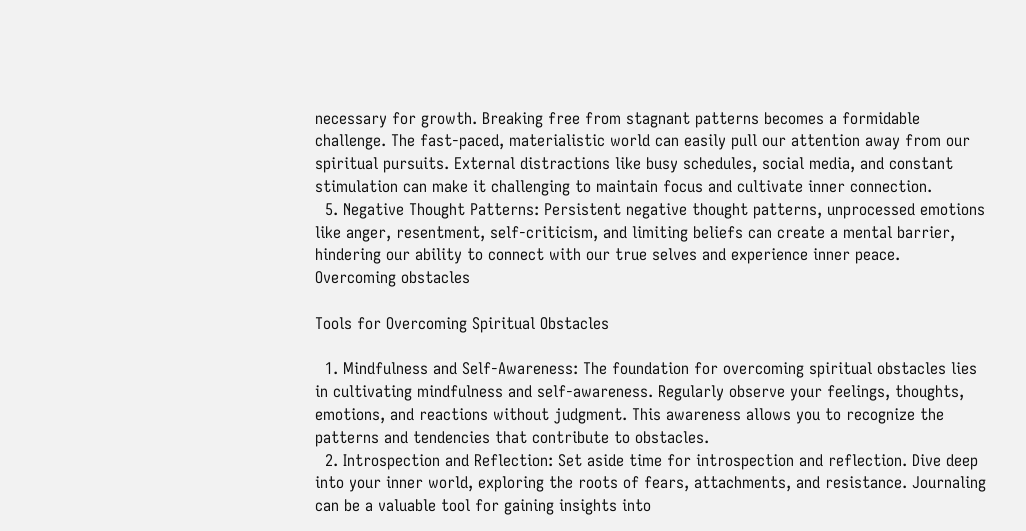necessary for growth. Breaking free from stagnant patterns becomes a formidable challenge. The fast-paced, materialistic world can easily pull our attention away from our spiritual pursuits. External distractions like busy schedules, social media, and constant stimulation can make it challenging to maintain focus and cultivate inner connection.
  5. Negative Thought Patterns: Persistent negative thought patterns, unprocessed emotions like anger, resentment, self-criticism, and limiting beliefs can create a mental barrier, hindering our ability to connect with our true selves and experience inner peace.
Overcoming obstacles

Tools for Overcoming Spiritual Obstacles

  1. Mindfulness and Self-Awareness: The foundation for overcoming spiritual obstacles lies in cultivating mindfulness and self-awareness. Regularly observe your feelings, thoughts, emotions, and reactions without judgment. This awareness allows you to recognize the patterns and tendencies that contribute to obstacles.
  2. Introspection and Reflection: Set aside time for introspection and reflection. Dive deep into your inner world, exploring the roots of fears, attachments, and resistance. Journaling can be a valuable tool for gaining insights into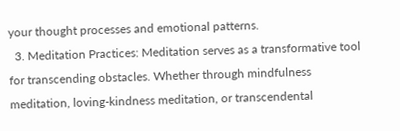your thought processes and emotional patterns.
  3. Meditation Practices: Meditation serves as a transformative tool for transcending obstacles. Whether through mindfulness meditation, loving-kindness meditation, or transcendental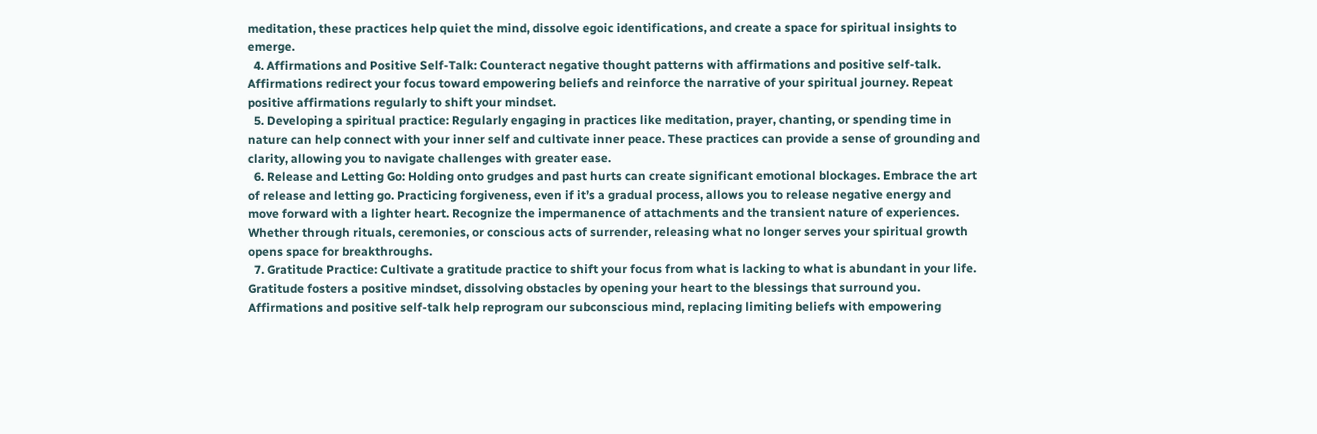meditation, these practices help quiet the mind, dissolve egoic identifications, and create a space for spiritual insights to emerge.
  4. Affirmations and Positive Self-Talk: Counteract negative thought patterns with affirmations and positive self-talk. Affirmations redirect your focus toward empowering beliefs and reinforce the narrative of your spiritual journey. Repeat positive affirmations regularly to shift your mindset.
  5. Developing a spiritual practice: Regularly engaging in practices like meditation, prayer, chanting, or spending time in nature can help connect with your inner self and cultivate inner peace. These practices can provide a sense of grounding and clarity, allowing you to navigate challenges with greater ease.
  6. Release and Letting Go: Holding onto grudges and past hurts can create significant emotional blockages. Embrace the art of release and letting go. Practicing forgiveness, even if it’s a gradual process, allows you to release negative energy and move forward with a lighter heart. Recognize the impermanence of attachments and the transient nature of experiences. Whether through rituals, ceremonies, or conscious acts of surrender, releasing what no longer serves your spiritual growth opens space for breakthroughs.
  7. Gratitude Practice: Cultivate a gratitude practice to shift your focus from what is lacking to what is abundant in your life. Gratitude fosters a positive mindset, dissolving obstacles by opening your heart to the blessings that surround you. Affirmations and positive self-talk help reprogram our subconscious mind, replacing limiting beliefs with empowering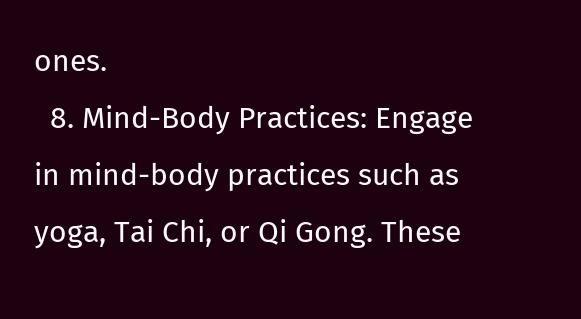ones.
  8. Mind-Body Practices: Engage in mind-body practices such as yoga, Tai Chi, or Qi Gong. These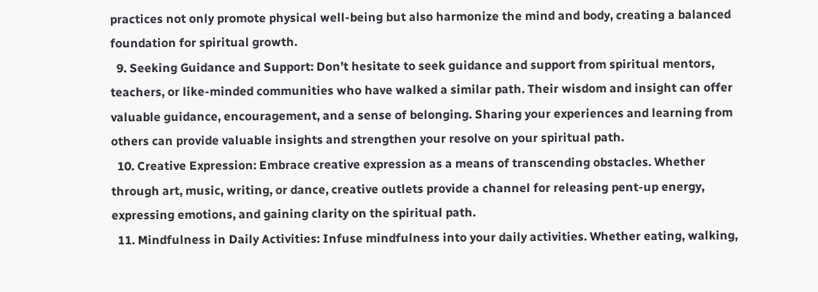practices not only promote physical well-being but also harmonize the mind and body, creating a balanced foundation for spiritual growth.
  9. Seeking Guidance and Support: Don’t hesitate to seek guidance and support from spiritual mentors, teachers, or like-minded communities who have walked a similar path. Their wisdom and insight can offer valuable guidance, encouragement, and a sense of belonging. Sharing your experiences and learning from others can provide valuable insights and strengthen your resolve on your spiritual path.
  10. Creative Expression: Embrace creative expression as a means of transcending obstacles. Whether through art, music, writing, or dance, creative outlets provide a channel for releasing pent-up energy, expressing emotions, and gaining clarity on the spiritual path.
  11. Mindfulness in Daily Activities: Infuse mindfulness into your daily activities. Whether eating, walking,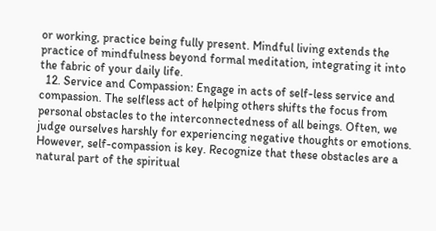or working, practice being fully present. Mindful living extends the practice of mindfulness beyond formal meditation, integrating it into the fabric of your daily life.
  12. Service and Compassion: Engage in acts of self-less service and compassion. The selfless act of helping others shifts the focus from personal obstacles to the interconnectedness of all beings. Often, we judge ourselves harshly for experiencing negative thoughts or emotions. However, self-compassion is key. Recognize that these obstacles are a natural part of the spiritual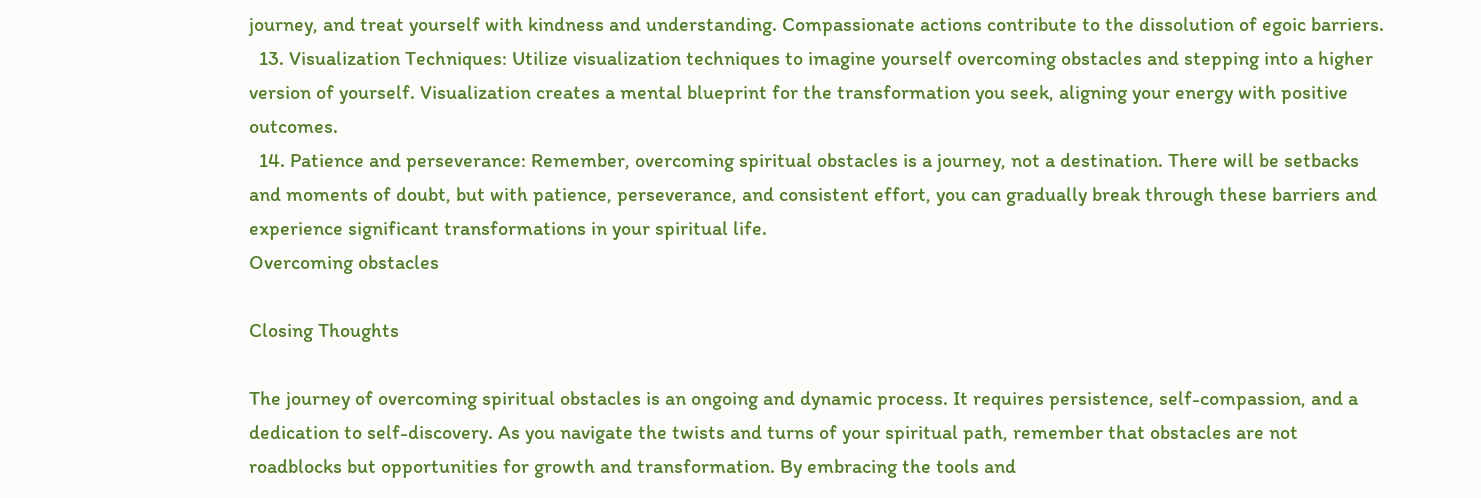journey, and treat yourself with kindness and understanding. Compassionate actions contribute to the dissolution of egoic barriers.
  13. Visualization Techniques: Utilize visualization techniques to imagine yourself overcoming obstacles and stepping into a higher version of yourself. Visualization creates a mental blueprint for the transformation you seek, aligning your energy with positive outcomes.
  14. Patience and perseverance: Remember, overcoming spiritual obstacles is a journey, not a destination. There will be setbacks and moments of doubt, but with patience, perseverance, and consistent effort, you can gradually break through these barriers and experience significant transformations in your spiritual life.
Overcoming obstacles

Closing Thoughts

The journey of overcoming spiritual obstacles is an ongoing and dynamic process. It requires persistence, self-compassion, and a dedication to self-discovery. As you navigate the twists and turns of your spiritual path, remember that obstacles are not roadblocks but opportunities for growth and transformation. By embracing the tools and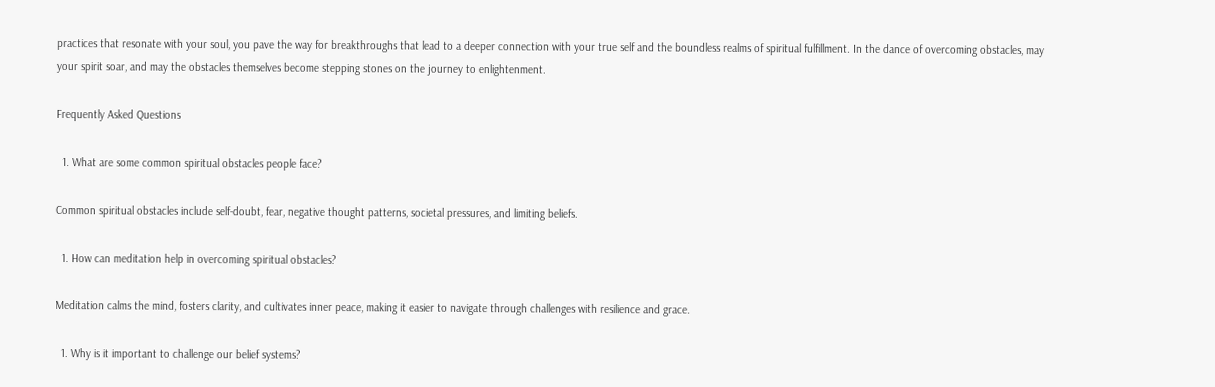practices that resonate with your soul, you pave the way for breakthroughs that lead to a deeper connection with your true self and the boundless realms of spiritual fulfillment. In the dance of overcoming obstacles, may your spirit soar, and may the obstacles themselves become stepping stones on the journey to enlightenment.

Frequently Asked Questions

  1. What are some common spiritual obstacles people face?

Common spiritual obstacles include self-doubt, fear, negative thought patterns, societal pressures, and limiting beliefs.

  1. How can meditation help in overcoming spiritual obstacles?

Meditation calms the mind, fosters clarity, and cultivates inner peace, making it easier to navigate through challenges with resilience and grace.

  1. Why is it important to challenge our belief systems?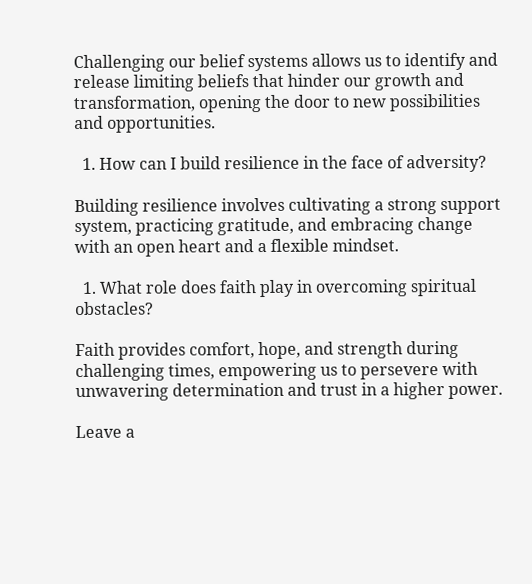Challenging our belief systems allows us to identify and release limiting beliefs that hinder our growth and transformation, opening the door to new possibilities and opportunities.

  1. How can I build resilience in the face of adversity?

Building resilience involves cultivating a strong support system, practicing gratitude, and embracing change with an open heart and a flexible mindset.

  1. What role does faith play in overcoming spiritual obstacles?

Faith provides comfort, hope, and strength during challenging times, empowering us to persevere with unwavering determination and trust in a higher power.

Leave a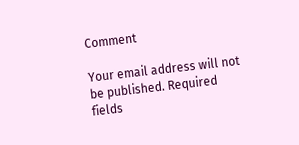Comment

Your email address will not be published. Required fields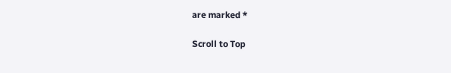are marked *

Scroll to Top